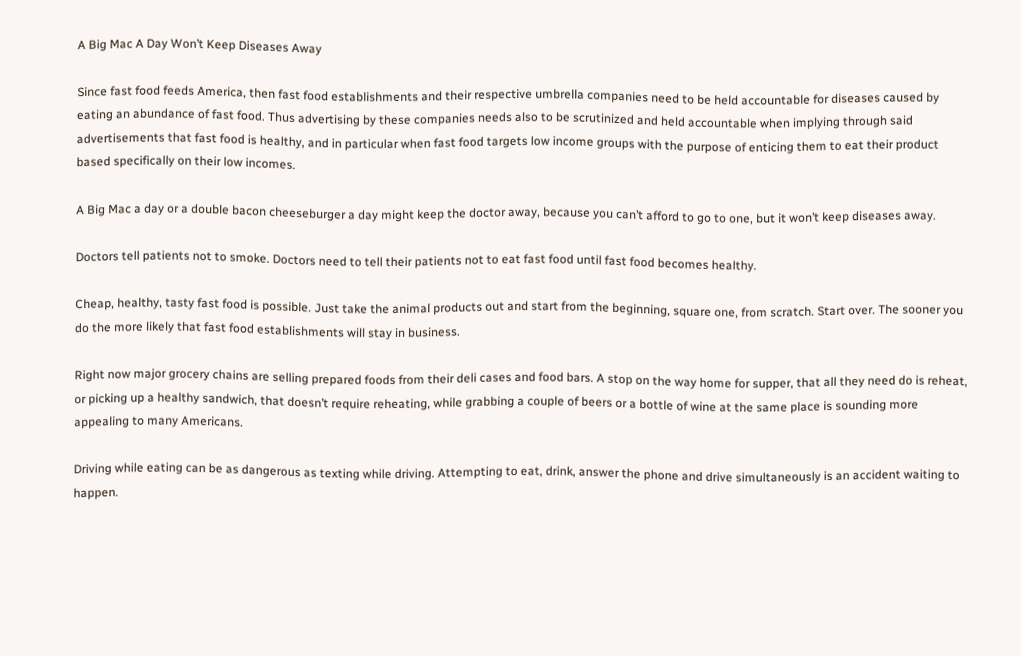A Big Mac A Day Won’t Keep Diseases Away

Since fast food feeds America, then fast food establishments and their respective umbrella companies need to be held accountable for diseases caused by eating an abundance of fast food. Thus advertising by these companies needs also to be scrutinized and held accountable when implying through said advertisements that fast food is healthy, and in particular when fast food targets low income groups with the purpose of enticing them to eat their product based specifically on their low incomes.

A Big Mac a day or a double bacon cheeseburger a day might keep the doctor away, because you can’t afford to go to one, but it won’t keep diseases away.

Doctors tell patients not to smoke. Doctors need to tell their patients not to eat fast food until fast food becomes healthy.

Cheap, healthy, tasty fast food is possible. Just take the animal products out and start from the beginning, square one, from scratch. Start over. The sooner you do the more likely that fast food establishments will stay in business.

Right now major grocery chains are selling prepared foods from their deli cases and food bars. A stop on the way home for supper, that all they need do is reheat, or picking up a healthy sandwich, that doesn’t require reheating, while grabbing a couple of beers or a bottle of wine at the same place is sounding more appealing to many Americans.

Driving while eating can be as dangerous as texting while driving. Attempting to eat, drink, answer the phone and drive simultaneously is an accident waiting to happen.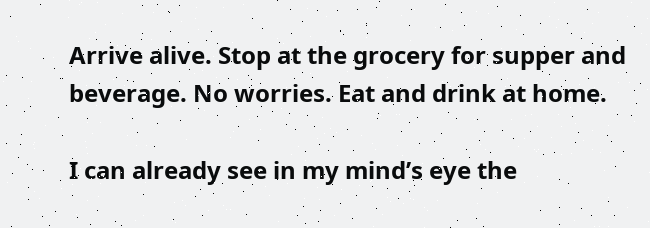Arrive alive. Stop at the grocery for supper and beverage. No worries. Eat and drink at home.

I can already see in my mind’s eye the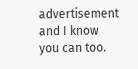advertisement and I know you can too.